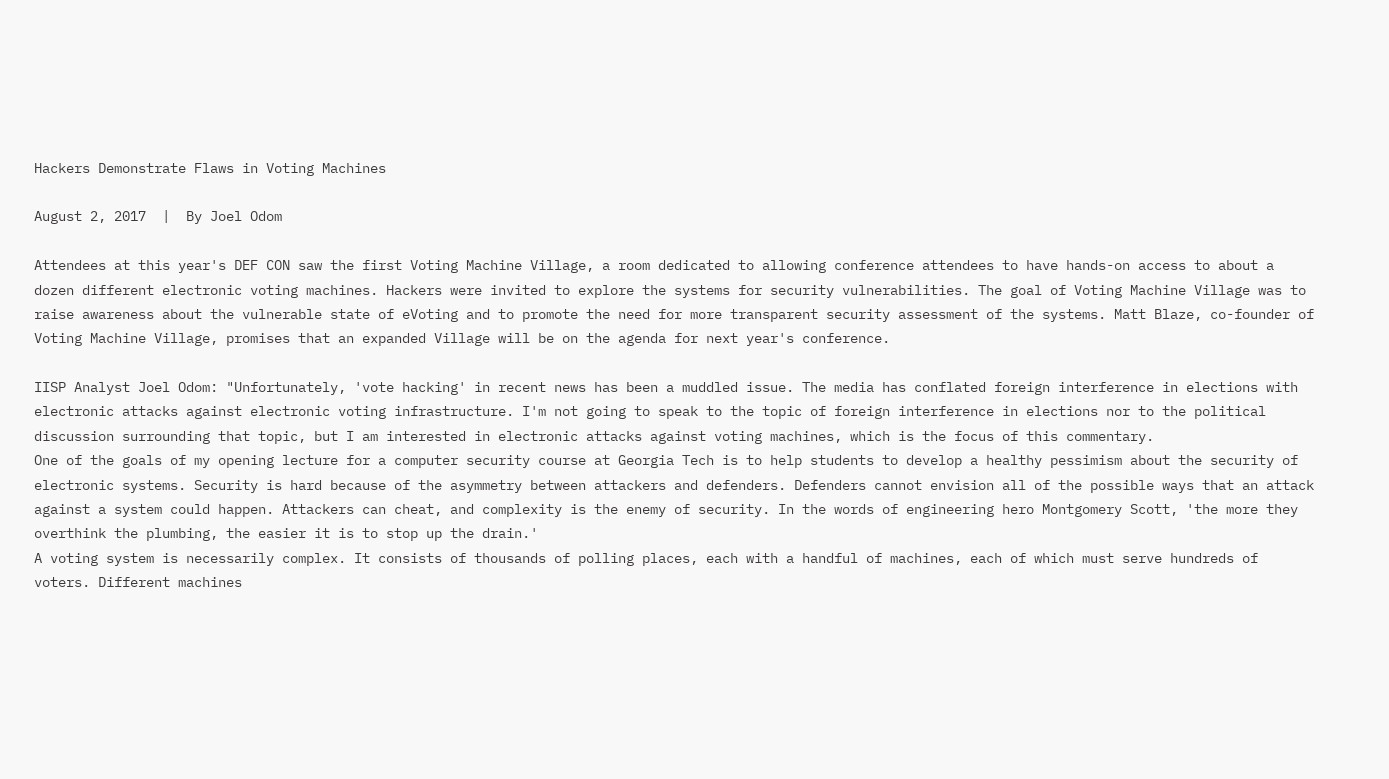Hackers Demonstrate Flaws in Voting Machines

August 2, 2017  |  By Joel Odom

Attendees at this year's DEF CON saw the first Voting Machine Village, a room dedicated to allowing conference attendees to have hands-on access to about a dozen different electronic voting machines. Hackers were invited to explore the systems for security vulnerabilities. The goal of Voting Machine Village was to raise awareness about the vulnerable state of eVoting and to promote the need for more transparent security assessment of the systems. Matt Blaze, co-founder of Voting Machine Village, promises that an expanded Village will be on the agenda for next year's conference.

IISP Analyst Joel Odom: "Unfortunately, 'vote hacking' in recent news has been a muddled issue. The media has conflated foreign interference in elections with electronic attacks against electronic voting infrastructure. I'm not going to speak to the topic of foreign interference in elections nor to the political discussion surrounding that topic, but I am interested in electronic attacks against voting machines, which is the focus of this commentary.
One of the goals of my opening lecture for a computer security course at Georgia Tech is to help students to develop a healthy pessimism about the security of electronic systems. Security is hard because of the asymmetry between attackers and defenders. Defenders cannot envision all of the possible ways that an attack against a system could happen. Attackers can cheat, and complexity is the enemy of security. In the words of engineering hero Montgomery Scott, 'the more they overthink the plumbing, the easier it is to stop up the drain.'
A voting system is necessarily complex. It consists of thousands of polling places, each with a handful of machines, each of which must serve hundreds of voters. Different machines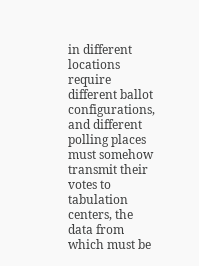in different locations require different ballot configurations, and different polling places must somehow transmit their votes to tabulation centers, the data from which must be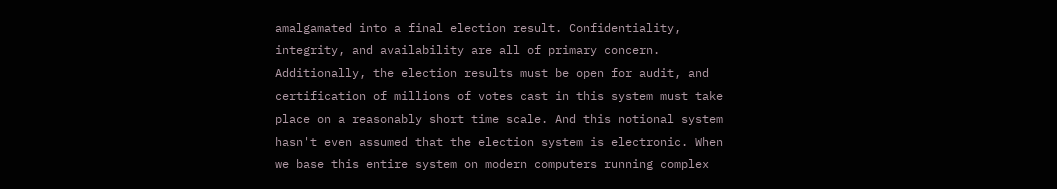amalgamated into a final election result. Confidentiality, integrity, and availability are all of primary concern. Additionally, the election results must be open for audit, and certification of millions of votes cast in this system must take place on a reasonably short time scale. And this notional system hasn't even assumed that the election system is electronic. When we base this entire system on modern computers running complex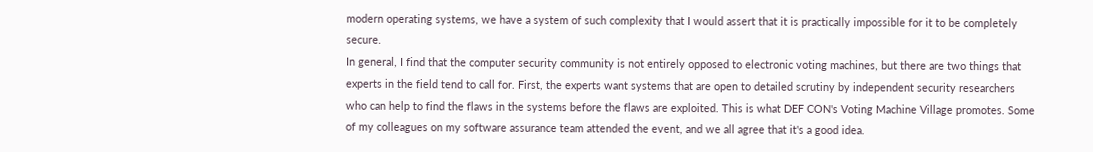modern operating systems, we have a system of such complexity that I would assert that it is practically impossible for it to be completely secure.
In general, I find that the computer security community is not entirely opposed to electronic voting machines, but there are two things that experts in the field tend to call for. First, the experts want systems that are open to detailed scrutiny by independent security researchers who can help to find the flaws in the systems before the flaws are exploited. This is what DEF CON's Voting Machine Village promotes. Some of my colleagues on my software assurance team attended the event, and we all agree that it's a good idea.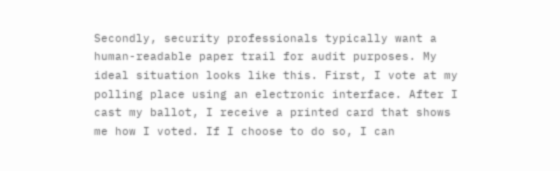Secondly, security professionals typically want a human-readable paper trail for audit purposes. My ideal situation looks like this. First, I vote at my polling place using an electronic interface. After I cast my ballot, I receive a printed card that shows me how I voted. If I choose to do so, I can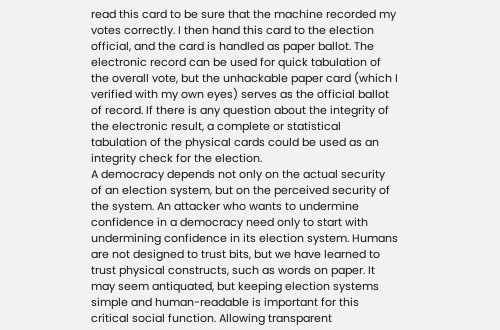read this card to be sure that the machine recorded my votes correctly. I then hand this card to the election official, and the card is handled as paper ballot. The electronic record can be used for quick tabulation of the overall vote, but the unhackable paper card (which I verified with my own eyes) serves as the official ballot of record. If there is any question about the integrity of the electronic result, a complete or statistical tabulation of the physical cards could be used as an integrity check for the election.
A democracy depends not only on the actual security of an election system, but on the perceived security of the system. An attacker who wants to undermine confidence in a democracy need only to start with undermining confidence in its election system. Humans are not designed to trust bits, but we have learned to trust physical constructs, such as words on paper. It may seem antiquated, but keeping election systems simple and human-readable is important for this critical social function. Allowing transparent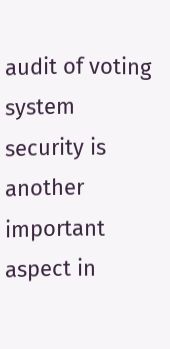audit of voting system security is another important aspect in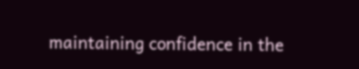maintaining confidence in the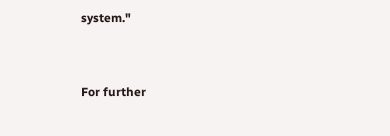system."


For further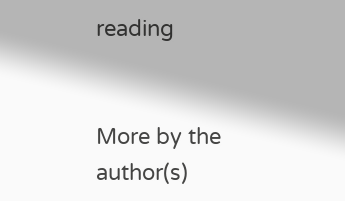reading


More by the author(s)